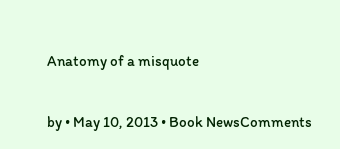Anatomy of a misquote

by • May 10, 2013 • Book NewsComments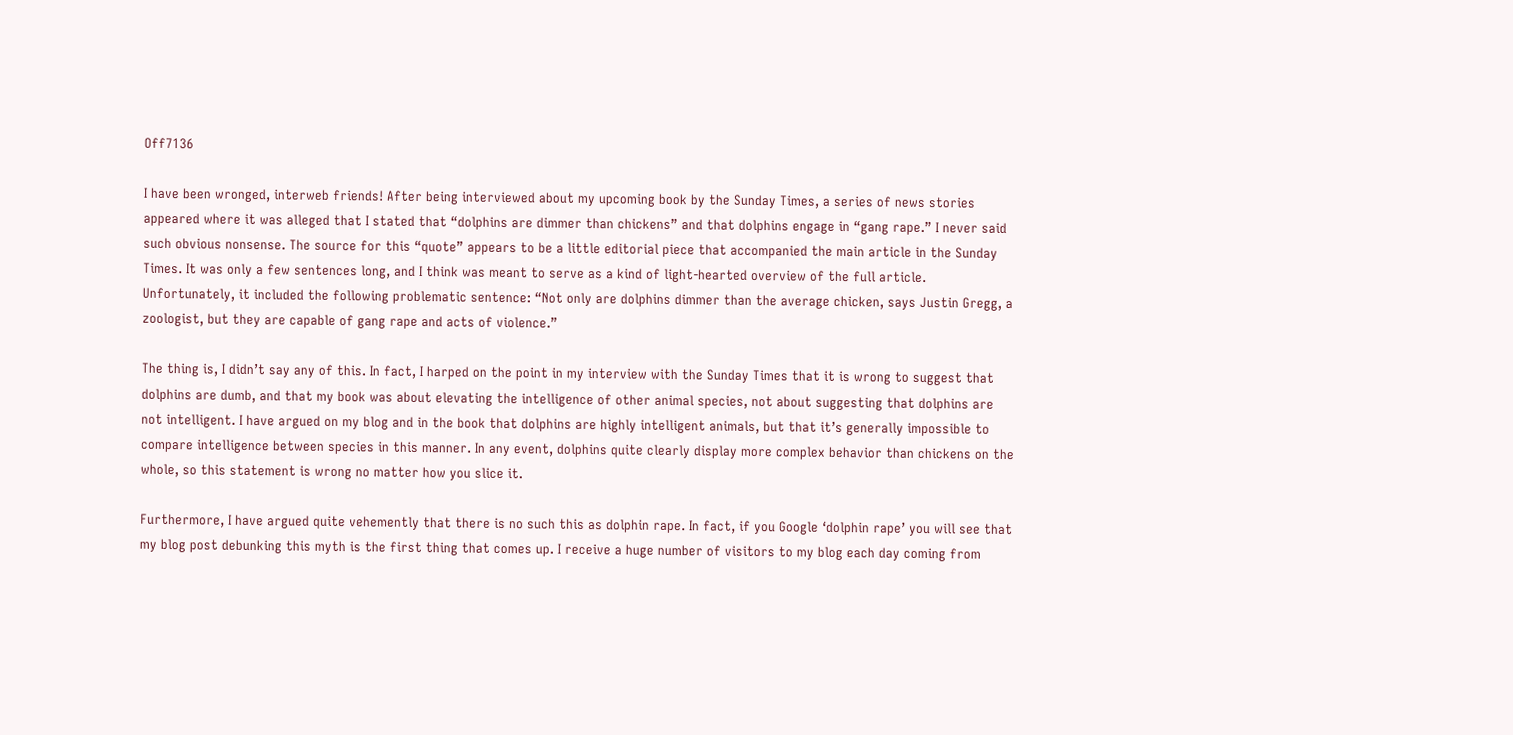Off7136

I have been wronged, interweb friends! After being interviewed about my upcoming book by the Sunday Times, a series of news stories appeared where it was alleged that I stated that “dolphins are dimmer than chickens” and that dolphins engage in “gang rape.” I never said such obvious nonsense. The source for this “quote” appears to be a little editorial piece that accompanied the main article in the Sunday Times. It was only a few sentences long, and I think was meant to serve as a kind of light-hearted overview of the full article. Unfortunately, it included the following problematic sentence: “Not only are dolphins dimmer than the average chicken, says Justin Gregg, a zoologist, but they are capable of gang rape and acts of violence.”

The thing is, I didn’t say any of this. In fact, I harped on the point in my interview with the Sunday Times that it is wrong to suggest that dolphins are dumb, and that my book was about elevating the intelligence of other animal species, not about suggesting that dolphins are not intelligent. I have argued on my blog and in the book that dolphins are highly intelligent animals, but that it’s generally impossible to compare intelligence between species in this manner. In any event, dolphins quite clearly display more complex behavior than chickens on the whole, so this statement is wrong no matter how you slice it.

Furthermore, I have argued quite vehemently that there is no such this as dolphin rape. In fact, if you Google ‘dolphin rape’ you will see that my blog post debunking this myth is the first thing that comes up. I receive a huge number of visitors to my blog each day coming from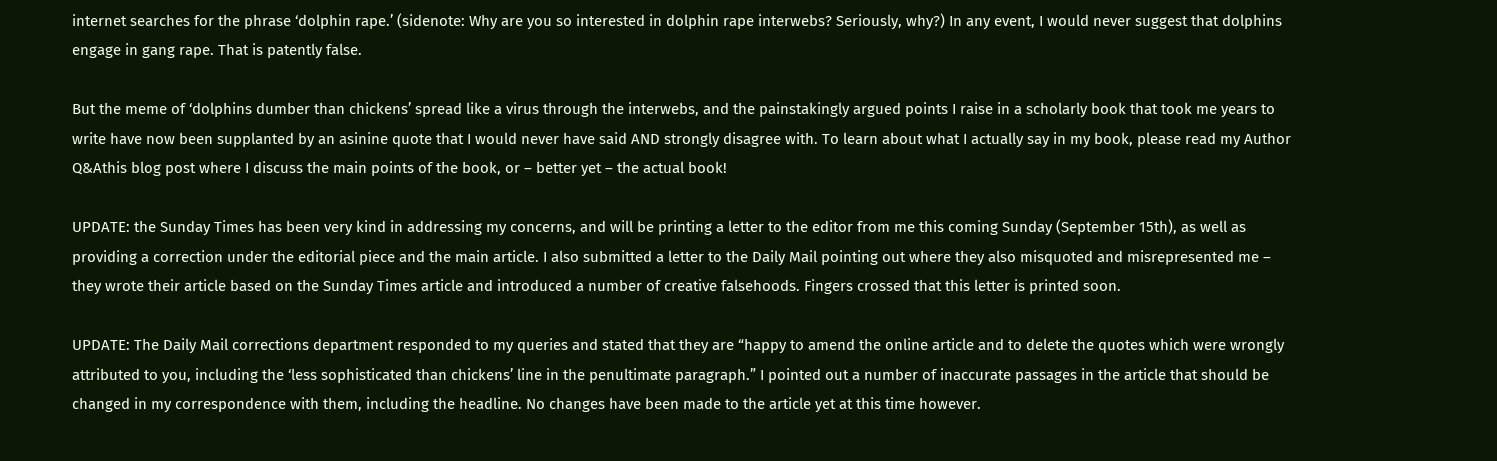internet searches for the phrase ‘dolphin rape.’ (sidenote: Why are you so interested in dolphin rape interwebs? Seriously, why?) In any event, I would never suggest that dolphins engage in gang rape. That is patently false.

But the meme of ‘dolphins dumber than chickens’ spread like a virus through the interwebs, and the painstakingly argued points I raise in a scholarly book that took me years to write have now been supplanted by an asinine quote that I would never have said AND strongly disagree with. To learn about what I actually say in my book, please read my Author Q&Athis blog post where I discuss the main points of the book, or – better yet – the actual book!

UPDATE: the Sunday Times has been very kind in addressing my concerns, and will be printing a letter to the editor from me this coming Sunday (September 15th), as well as providing a correction under the editorial piece and the main article. I also submitted a letter to the Daily Mail pointing out where they also misquoted and misrepresented me – they wrote their article based on the Sunday Times article and introduced a number of creative falsehoods. Fingers crossed that this letter is printed soon.

UPDATE: The Daily Mail corrections department responded to my queries and stated that they are “happy to amend the online article and to delete the quotes which were wrongly attributed to you, including the ‘less sophisticated than chickens’ line in the penultimate paragraph.” I pointed out a number of inaccurate passages in the article that should be changed in my correspondence with them, including the headline. No changes have been made to the article yet at this time however.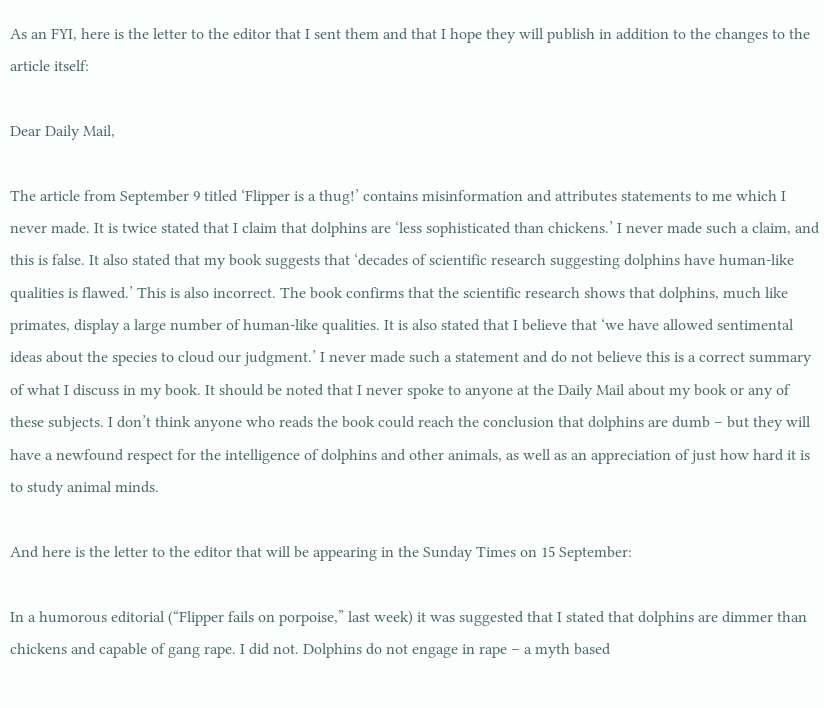As an FYI, here is the letter to the editor that I sent them and that I hope they will publish in addition to the changes to the article itself:

Dear Daily Mail,

The article from September 9 titled ‘Flipper is a thug!’ contains misinformation and attributes statements to me which I never made. It is twice stated that I claim that dolphins are ‘less sophisticated than chickens.’ I never made such a claim, and this is false. It also stated that my book suggests that ‘decades of scientific research suggesting dolphins have human-like qualities is flawed.’ This is also incorrect. The book confirms that the scientific research shows that dolphins, much like primates, display a large number of human-like qualities. It is also stated that I believe that ‘we have allowed sentimental ideas about the species to cloud our judgment.’ I never made such a statement and do not believe this is a correct summary of what I discuss in my book. It should be noted that I never spoke to anyone at the Daily Mail about my book or any of these subjects. I don’t think anyone who reads the book could reach the conclusion that dolphins are dumb – but they will have a newfound respect for the intelligence of dolphins and other animals, as well as an appreciation of just how hard it is to study animal minds.

And here is the letter to the editor that will be appearing in the Sunday Times on 15 September:

In a humorous editorial (“Flipper fails on porpoise,” last week) it was suggested that I stated that dolphins are dimmer than chickens and capable of gang rape. I did not. Dolphins do not engage in rape – a myth based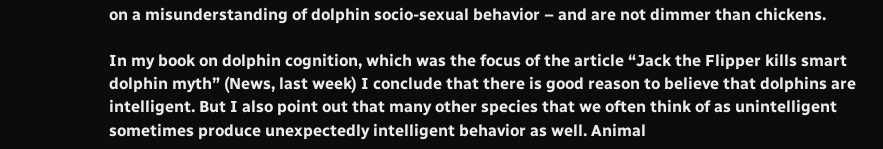on a misunderstanding of dolphin socio-sexual behavior – and are not dimmer than chickens.

In my book on dolphin cognition, which was the focus of the article “Jack the Flipper kills smart dolphin myth” (News, last week) I conclude that there is good reason to believe that dolphins are intelligent. But I also point out that many other species that we often think of as unintelligent sometimes produce unexpectedly intelligent behavior as well. Animal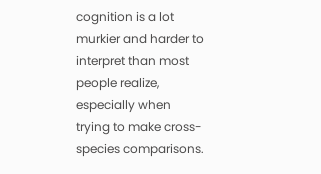cognition is a lot murkier and harder to interpret than most people realize, especially when trying to make cross-species comparisons.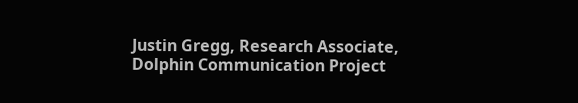Justin Gregg, Research Associate, Dolphin Communication Project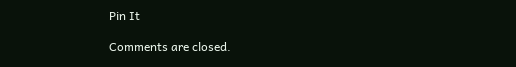Pin It

Comments are closed.